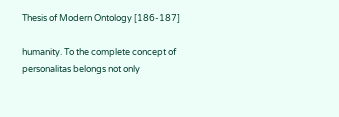Thesis of Modern Ontology [186-187]

humanity. To the complete concept of personalitas belongs not only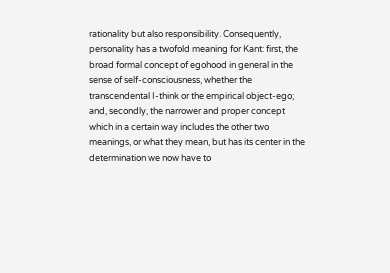rationality but also responsibility. Consequently, personality has a twofold meaning for Kant: first, the broad formal concept of egohood in general in the sense of self-consciousness, whether the transcendental I-think or the empirical object-ego; and, secondly, the narrower and proper concept which in a certain way includes the other two meanings, or what they mean, but has its center in the determination we now have to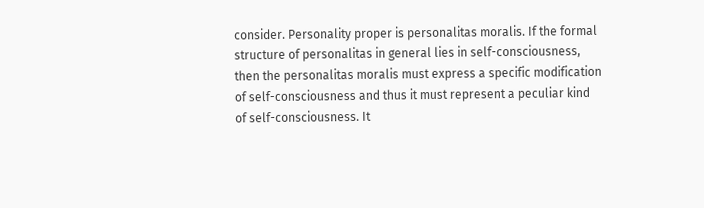consider. Personality proper is personalitas moralis. If the formal structure of personalitas in general lies in self-consciousness, then the personalitas moralis must express a specific modification of self-consciousness and thus it must represent a peculiar kind of self-consciousness. It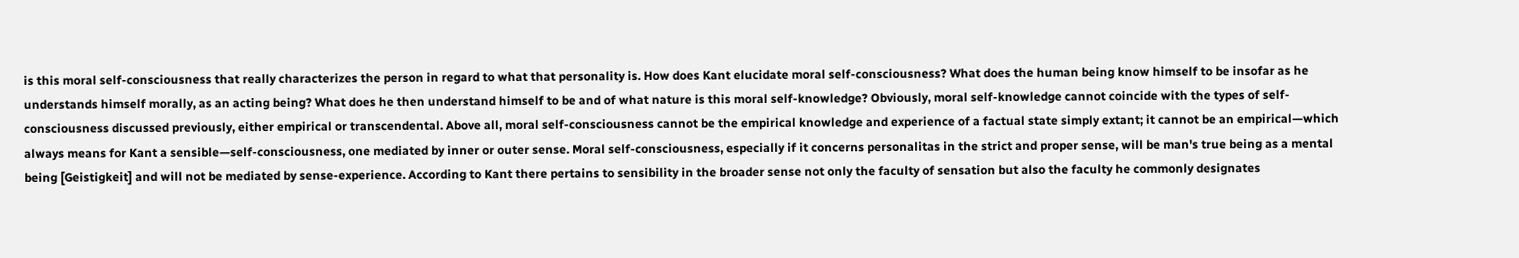is this moral self-consciousness that really characterizes the person in regard to what that personality is. How does Kant elucidate moral self-consciousness? What does the human being know himself to be insofar as he understands himself morally, as an acting being? What does he then understand himself to be and of what nature is this moral self-knowledge? Obviously, moral self-knowledge cannot coincide with the types of self-consciousness discussed previously, either empirical or transcendental. Above all, moral self-consciousness cannot be the empirical knowledge and experience of a factual state simply extant; it cannot be an empirical—which always means for Kant a sensible—self-consciousness, one mediated by inner or outer sense. Moral self-consciousness, especially if it concerns personalitas in the strict and proper sense, will be man's true being as a mental being [Geistigkeit] and will not be mediated by sense-experience. According to Kant there pertains to sensibility in the broader sense not only the faculty of sensation but also the faculty he commonly designates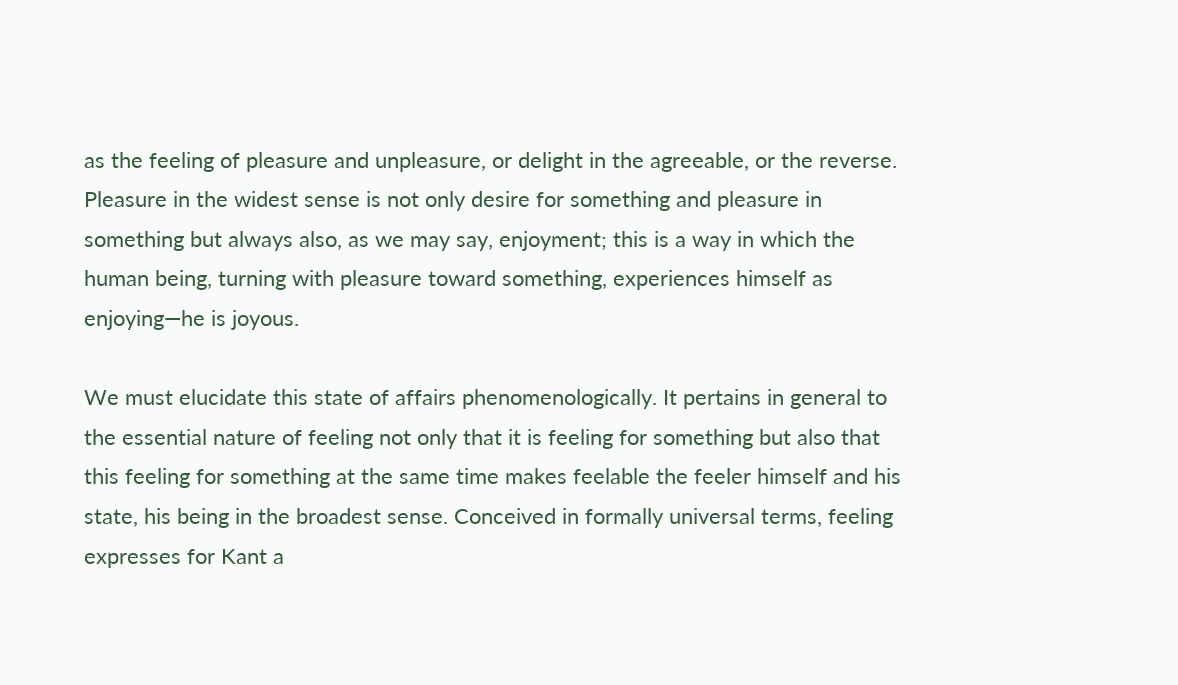as the feeling of pleasure and unpleasure, or delight in the agreeable, or the reverse. Pleasure in the widest sense is not only desire for something and pleasure in something but always also, as we may say, enjoyment; this is a way in which the human being, turning with pleasure toward something, experiences himself as enjoying—he is joyous.

We must elucidate this state of affairs phenomenologically. It pertains in general to the essential nature of feeling not only that it is feeling for something but also that this feeling for something at the same time makes feelable the feeler himself and his state, his being in the broadest sense. Conceived in formally universal terms, feeling expresses for Kant a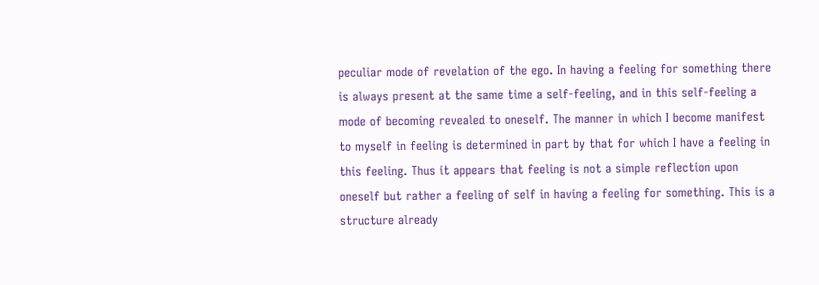peculiar mode of revelation of the ego. In having a feeling for something there is always present at the same time a self-feeling, and in this self-feeling a mode of becoming revealed to oneself. The manner in which I become manifest to myself in feeling is determined in part by that for which I have a feeling in this feeling. Thus it appears that feeling is not a simple reflection upon oneself but rather a feeling of self in having a feeling for something. This is a structure already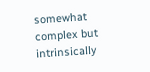somewhat complex but intrinsically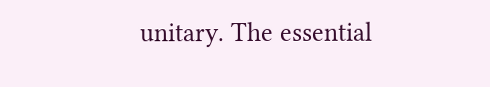unitary. The essential